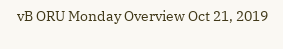vB ORU Monday Overview Oct 21, 2019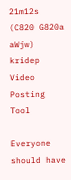21m12s (C820 G820a aWjw) kridep
Video Posting Tool

Everyone should have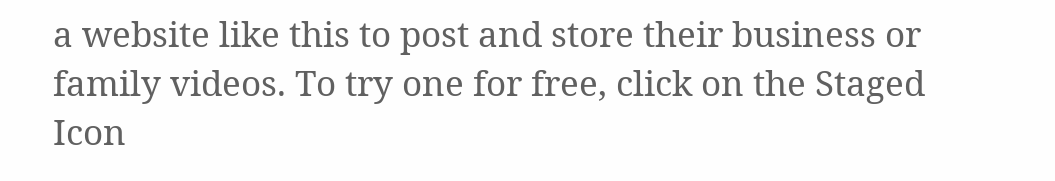a website like this to post and store their business or family videos. To try one for free, click on the Staged Icon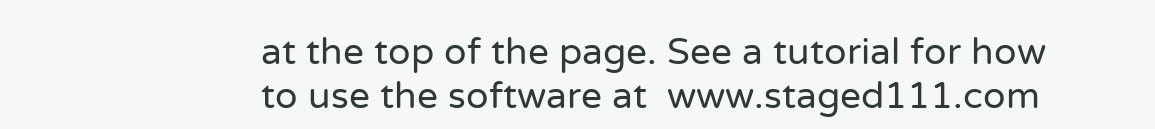at the top of the page. See a tutorial for how to use the software at  www.staged111.com